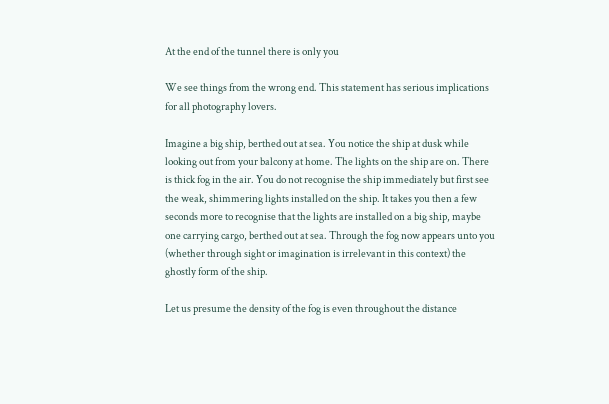At the end of the tunnel there is only you

We see things from the wrong end. This statement has serious implications for all photography lovers.

Imagine a big ship, berthed out at sea. You notice the ship at dusk while looking out from your balcony at home. The lights on the ship are on. There is thick fog in the air. You do not recognise the ship immediately but first see the weak, shimmering lights installed on the ship. It takes you then a few seconds more to recognise that the lights are installed on a big ship, maybe one carrying cargo, berthed out at sea. Through the fog now appears unto you (whether through sight or imagination is irrelevant in this context) the ghostly form of the ship.

Let us presume the density of the fog is even throughout the distance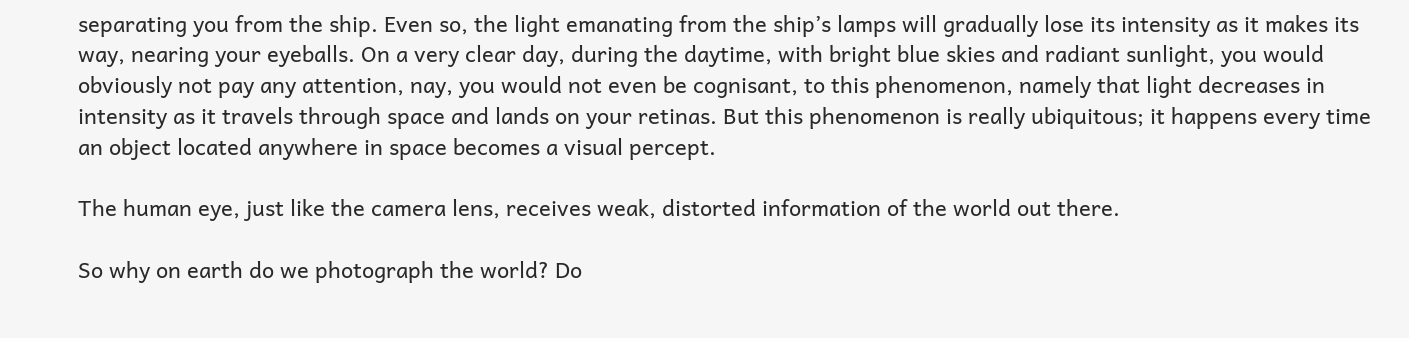separating you from the ship. Even so, the light emanating from the ship’s lamps will gradually lose its intensity as it makes its way, nearing your eyeballs. On a very clear day, during the daytime, with bright blue skies and radiant sunlight, you would obviously not pay any attention, nay, you would not even be cognisant, to this phenomenon, namely that light decreases in intensity as it travels through space and lands on your retinas. But this phenomenon is really ubiquitous; it happens every time an object located anywhere in space becomes a visual percept.

The human eye, just like the camera lens, receives weak, distorted information of the world out there.

So why on earth do we photograph the world? Do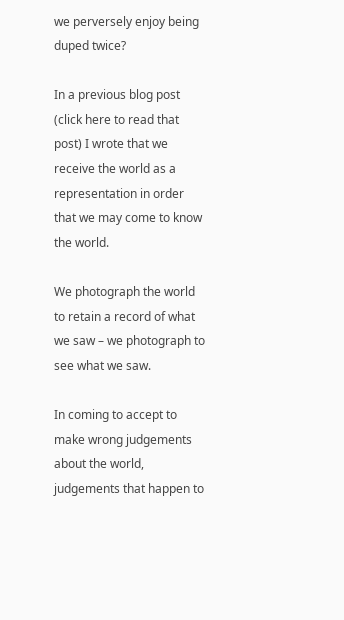we perversely enjoy being duped twice?

In a previous blog post (click here to read that post) I wrote that we receive the world as a representation in order that we may come to know the world.

We photograph the world to retain a record of what we saw – we photograph to see what we saw.

In coming to accept to make wrong judgements about the world, judgements that happen to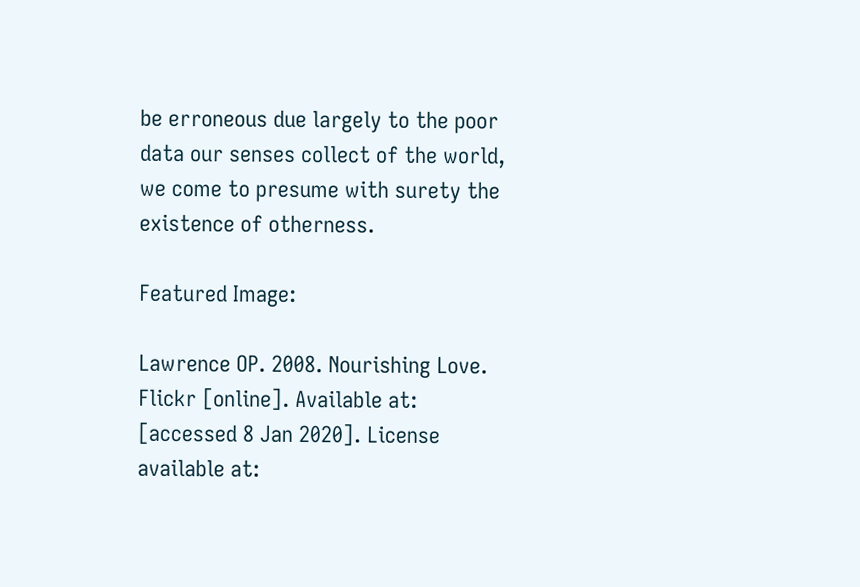be erroneous due largely to the poor data our senses collect of the world, we come to presume with surety the existence of otherness.

Featured Image:

Lawrence OP. 2008. Nourishing Love. Flickr [online]. Available at: [accessed 8 Jan 2020]. License available at: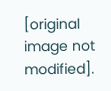[original image not modified].